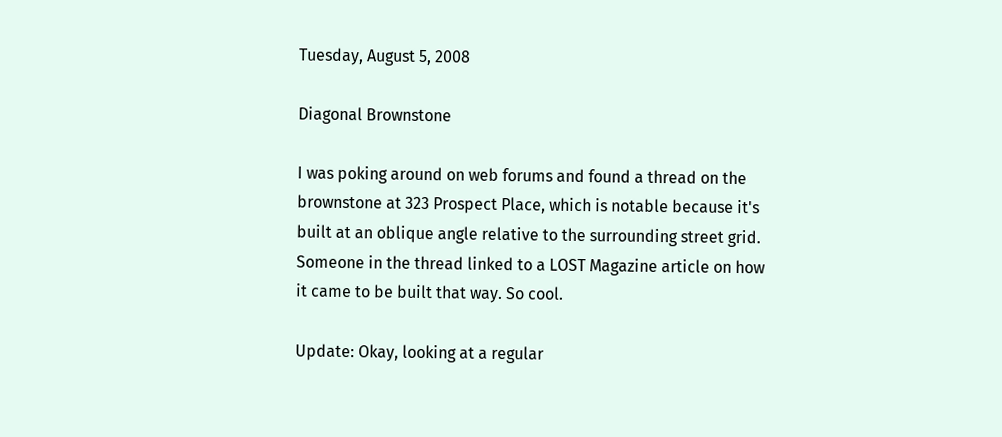Tuesday, August 5, 2008

Diagonal Brownstone

I was poking around on web forums and found a thread on the brownstone at 323 Prospect Place, which is notable because it's built at an oblique angle relative to the surrounding street grid. Someone in the thread linked to a LOST Magazine article on how it came to be built that way. So cool.

Update: Okay, looking at a regular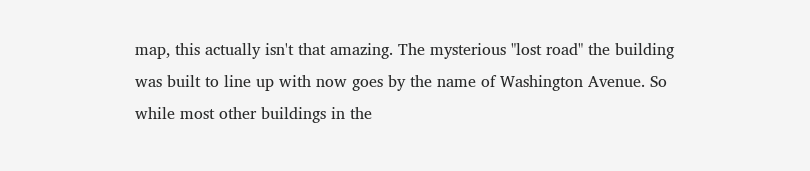map, this actually isn't that amazing. The mysterious "lost road" the building was built to line up with now goes by the name of Washington Avenue. So while most other buildings in the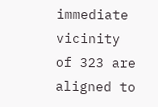immediate vicinity of 323 are aligned to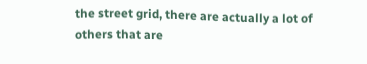the street grid, there are actually a lot of others that are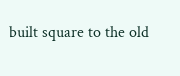built square to the old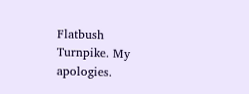Flatbush Turnpike. My apologies.